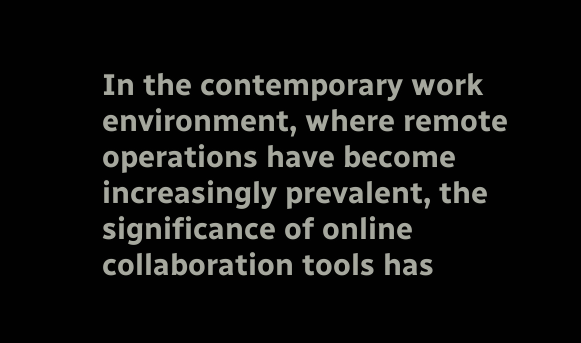In the contemporary work environment, where remote operations have become increasingly prevalent, the significance of online collaboration tools has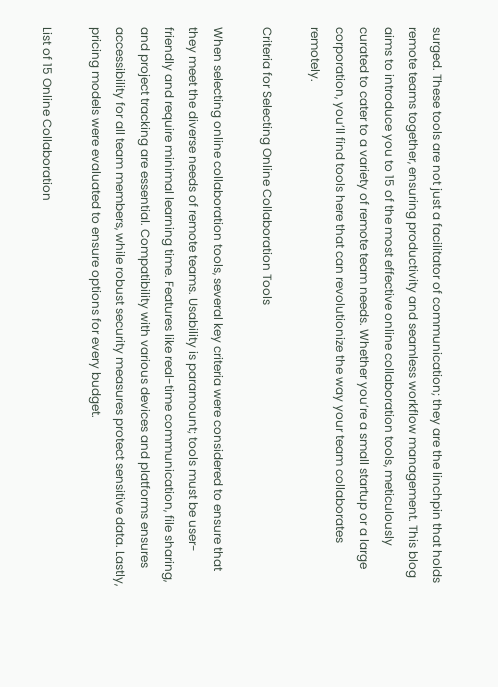surged. These tools are not just a facilitator of communication; they are the linchpin that holds remote teams together, ensuring productivity and seamless workflow management. This blog aims to introduce you to 15 of the most effective online collaboration tools, meticulously curated to cater to a variety of remote team needs. Whether you’re a small startup or a large corporation, you’ll find tools here that can revolutionize the way your team collaborates remotely.

Criteria for Selecting Online Collaboration Tools

When selecting online collaboration tools, several key criteria were considered to ensure that they meet the diverse needs of remote teams. Usability is paramount; tools must be user-friendly and require minimal learning time. Features like real-time communication, file sharing, and project tracking are essential. Compatibility with various devices and platforms ensures accessibility for all team members, while robust security measures protect sensitive data. Lastly, pricing models were evaluated to ensure options for every budget.

List of 15 Online Collaboration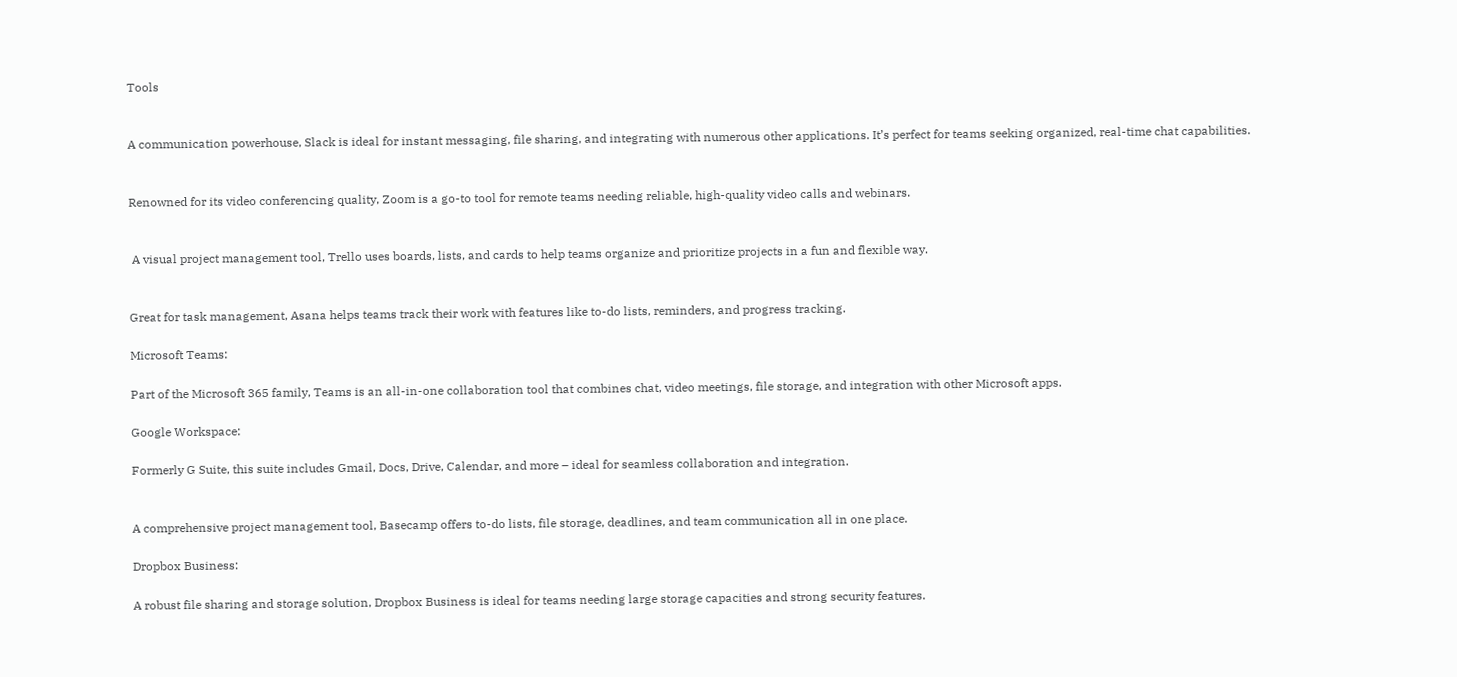Tools


A communication powerhouse, Slack is ideal for instant messaging, file sharing, and integrating with numerous other applications. It’s perfect for teams seeking organized, real-time chat capabilities.


Renowned for its video conferencing quality, Zoom is a go-to tool for remote teams needing reliable, high-quality video calls and webinars.


 A visual project management tool, Trello uses boards, lists, and cards to help teams organize and prioritize projects in a fun and flexible way.


Great for task management, Asana helps teams track their work with features like to-do lists, reminders, and progress tracking.

Microsoft Teams:

Part of the Microsoft 365 family, Teams is an all-in-one collaboration tool that combines chat, video meetings, file storage, and integration with other Microsoft apps.

Google Workspace:

Formerly G Suite, this suite includes Gmail, Docs, Drive, Calendar, and more – ideal for seamless collaboration and integration.


A comprehensive project management tool, Basecamp offers to-do lists, file storage, deadlines, and team communication all in one place.

Dropbox Business:

A robust file sharing and storage solution, Dropbox Business is ideal for teams needing large storage capacities and strong security features.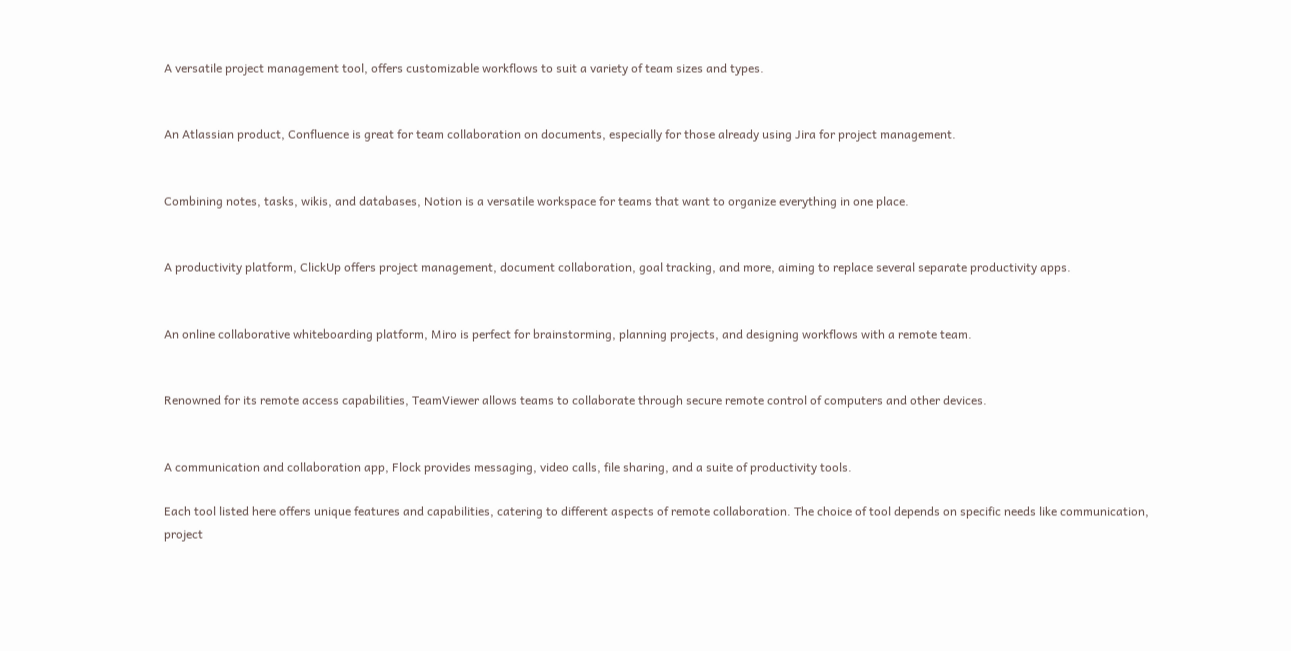A versatile project management tool, offers customizable workflows to suit a variety of team sizes and types.


An Atlassian product, Confluence is great for team collaboration on documents, especially for those already using Jira for project management.


Combining notes, tasks, wikis, and databases, Notion is a versatile workspace for teams that want to organize everything in one place.


A productivity platform, ClickUp offers project management, document collaboration, goal tracking, and more, aiming to replace several separate productivity apps.


An online collaborative whiteboarding platform, Miro is perfect for brainstorming, planning projects, and designing workflows with a remote team.


Renowned for its remote access capabilities, TeamViewer allows teams to collaborate through secure remote control of computers and other devices.


A communication and collaboration app, Flock provides messaging, video calls, file sharing, and a suite of productivity tools.

Each tool listed here offers unique features and capabilities, catering to different aspects of remote collaboration. The choice of tool depends on specific needs like communication, project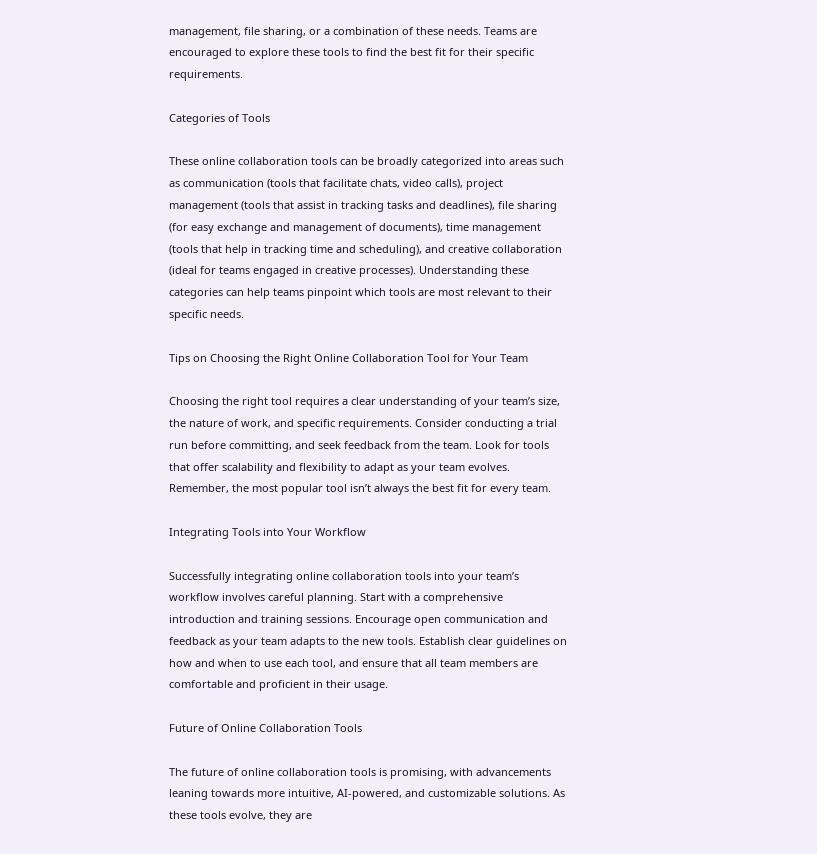management, file sharing, or a combination of these needs. Teams are encouraged to explore these tools to find the best fit for their specific requirements.

Categories of Tools

These online collaboration tools can be broadly categorized into areas such as communication (tools that facilitate chats, video calls), project management (tools that assist in tracking tasks and deadlines), file sharing (for easy exchange and management of documents), time management (tools that help in tracking time and scheduling), and creative collaboration (ideal for teams engaged in creative processes). Understanding these categories can help teams pinpoint which tools are most relevant to their specific needs.

Tips on Choosing the Right Online Collaboration Tool for Your Team

Choosing the right tool requires a clear understanding of your team’s size, the nature of work, and specific requirements. Consider conducting a trial run before committing, and seek feedback from the team. Look for tools that offer scalability and flexibility to adapt as your team evolves. Remember, the most popular tool isn’t always the best fit for every team.

Integrating Tools into Your Workflow

Successfully integrating online collaboration tools into your team’s workflow involves careful planning. Start with a comprehensive introduction and training sessions. Encourage open communication and feedback as your team adapts to the new tools. Establish clear guidelines on how and when to use each tool, and ensure that all team members are comfortable and proficient in their usage.

Future of Online Collaboration Tools

The future of online collaboration tools is promising, with advancements leaning towards more intuitive, AI-powered, and customizable solutions. As these tools evolve, they are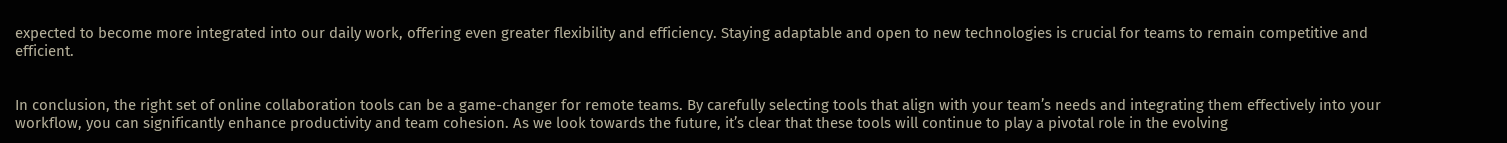expected to become more integrated into our daily work, offering even greater flexibility and efficiency. Staying adaptable and open to new technologies is crucial for teams to remain competitive and efficient.


In conclusion, the right set of online collaboration tools can be a game-changer for remote teams. By carefully selecting tools that align with your team’s needs and integrating them effectively into your workflow, you can significantly enhance productivity and team cohesion. As we look towards the future, it’s clear that these tools will continue to play a pivotal role in the evolving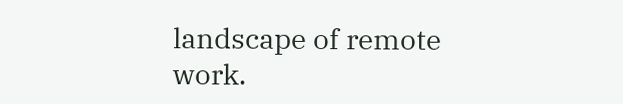landscape of remote work.